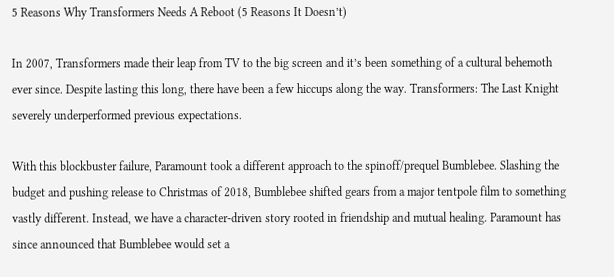5 Reasons Why Transformers Needs A Reboot (5 Reasons It Doesn’t)

In 2007, Transformers made their leap from TV to the big screen and it’s been something of a cultural behemoth ever since. Despite lasting this long, there have been a few hiccups along the way. Transformers: The Last Knight severely underperformed previous expectations.

With this blockbuster failure, Paramount took a different approach to the spinoff/prequel Bumblebee. Slashing the budget and pushing release to Christmas of 2018, Bumblebee shifted gears from a major tentpole film to something vastly different. Instead, we have a character-driven story rooted in friendship and mutual healing. Paramount has since announced that Bumblebee would set a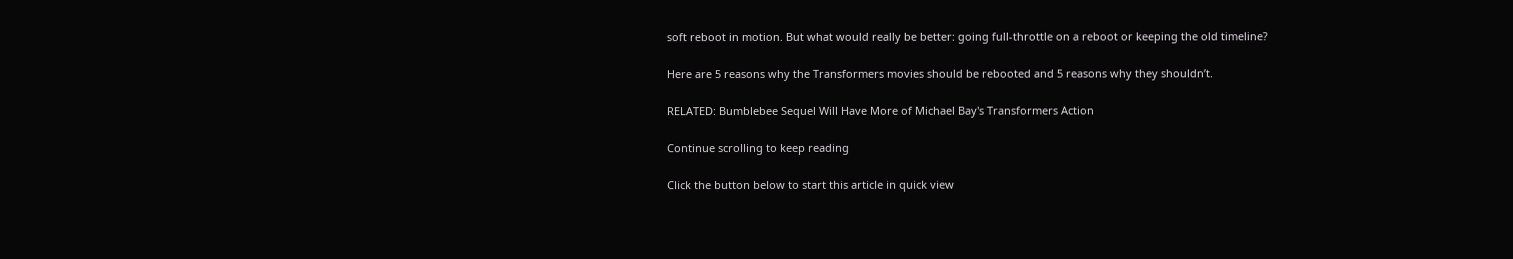soft reboot in motion. But what would really be better: going full-throttle on a reboot or keeping the old timeline?

Here are 5 reasons why the Transformers movies should be rebooted and 5 reasons why they shouldn’t.

RELATED: Bumblebee Sequel Will Have More of Michael Bay's Transformers Action

Continue scrolling to keep reading

Click the button below to start this article in quick view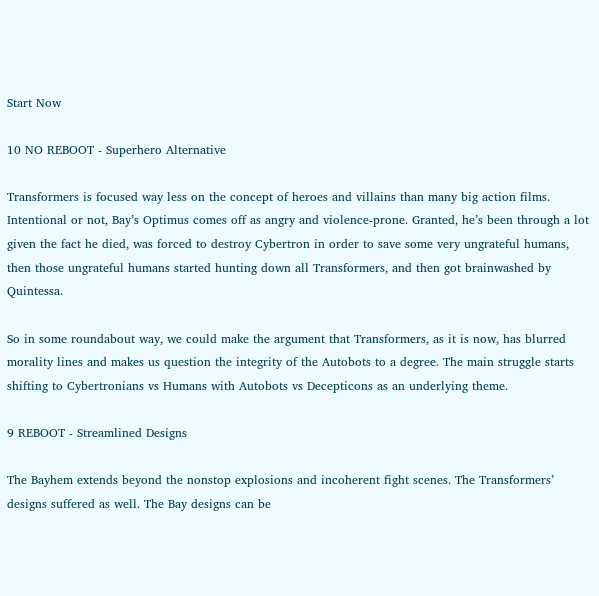Start Now

10 NO REBOOT - Superhero Alternative

Transformers is focused way less on the concept of heroes and villains than many big action films. Intentional or not, Bay’s Optimus comes off as angry and violence-prone. Granted, he’s been through a lot given the fact he died, was forced to destroy Cybertron in order to save some very ungrateful humans, then those ungrateful humans started hunting down all Transformers, and then got brainwashed by Quintessa.

So in some roundabout way, we could make the argument that Transformers, as it is now, has blurred morality lines and makes us question the integrity of the Autobots to a degree. The main struggle starts shifting to Cybertronians vs Humans with Autobots vs Decepticons as an underlying theme.

9 REBOOT - Streamlined Designs

The Bayhem extends beyond the nonstop explosions and incoherent fight scenes. The Transformers’ designs suffered as well. The Bay designs can be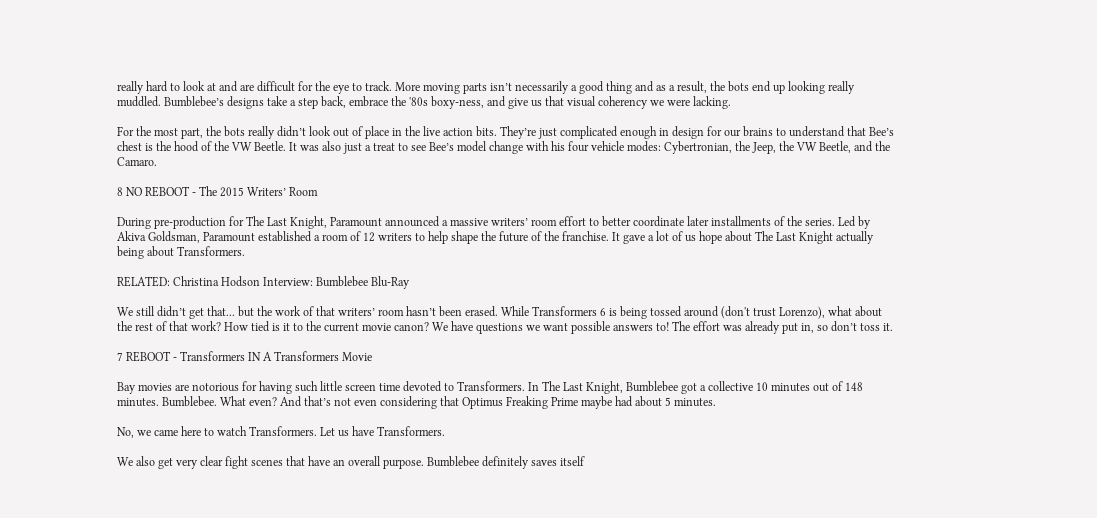really hard to look at and are difficult for the eye to track. More moving parts isn’t necessarily a good thing and as a result, the bots end up looking really muddled. Bumblebee’s designs take a step back, embrace the '80s boxy-ness, and give us that visual coherency we were lacking.

For the most part, the bots really didn’t look out of place in the live action bits. They’re just complicated enough in design for our brains to understand that Bee’s chest is the hood of the VW Beetle. It was also just a treat to see Bee’s model change with his four vehicle modes: Cybertronian, the Jeep, the VW Beetle, and the Camaro.

8 NO REBOOT - The 2015 Writers’ Room

During pre-production for The Last Knight, Paramount announced a massive writers’ room effort to better coordinate later installments of the series. Led by Akiva Goldsman, Paramount established a room of 12 writers to help shape the future of the franchise. It gave a lot of us hope about The Last Knight actually being about Transformers.

RELATED: Christina Hodson Interview: Bumblebee Blu-Ray

We still didn’t get that... but the work of that writers’ room hasn’t been erased. While Transformers 6 is being tossed around (don't trust Lorenzo), what about the rest of that work? How tied is it to the current movie canon? We have questions we want possible answers to! The effort was already put in, so don’t toss it.

7 REBOOT - Transformers IN A Transformers Movie

Bay movies are notorious for having such little screen time devoted to Transformers. In The Last Knight, Bumblebee got a collective 10 minutes out of 148 minutes. Bumblebee. What even? And that’s not even considering that Optimus Freaking Prime maybe had about 5 minutes.

No, we came here to watch Transformers. Let us have Transformers.

We also get very clear fight scenes that have an overall purpose. Bumblebee definitely saves itself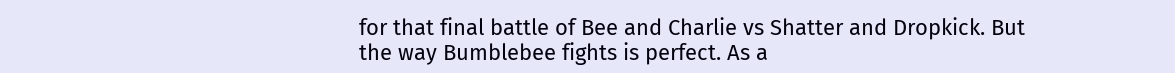for that final battle of Bee and Charlie vs Shatter and Dropkick. But the way Bumblebee fights is perfect. As a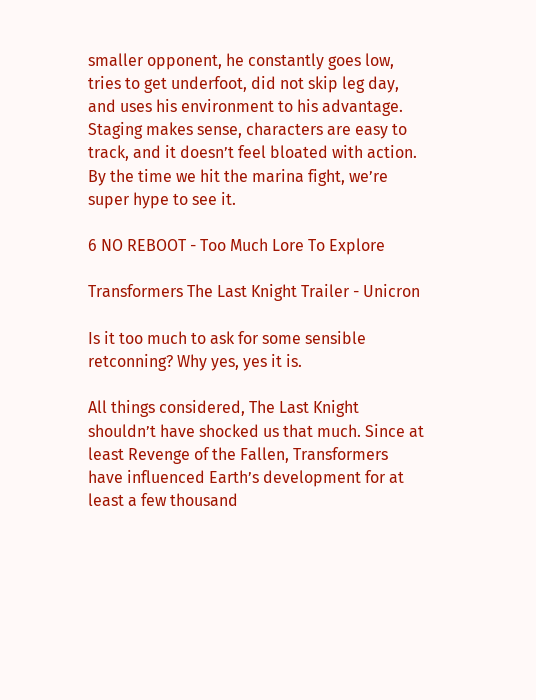smaller opponent, he constantly goes low, tries to get underfoot, did not skip leg day, and uses his environment to his advantage. Staging makes sense, characters are easy to track, and it doesn’t feel bloated with action. By the time we hit the marina fight, we’re super hype to see it.

6 NO REBOOT - Too Much Lore To Explore

Transformers The Last Knight Trailer - Unicron

Is it too much to ask for some sensible retconning? Why yes, yes it is.

All things considered, The Last Knight shouldn’t have shocked us that much. Since at least Revenge of the Fallen, Transformers have influenced Earth’s development for at least a few thousand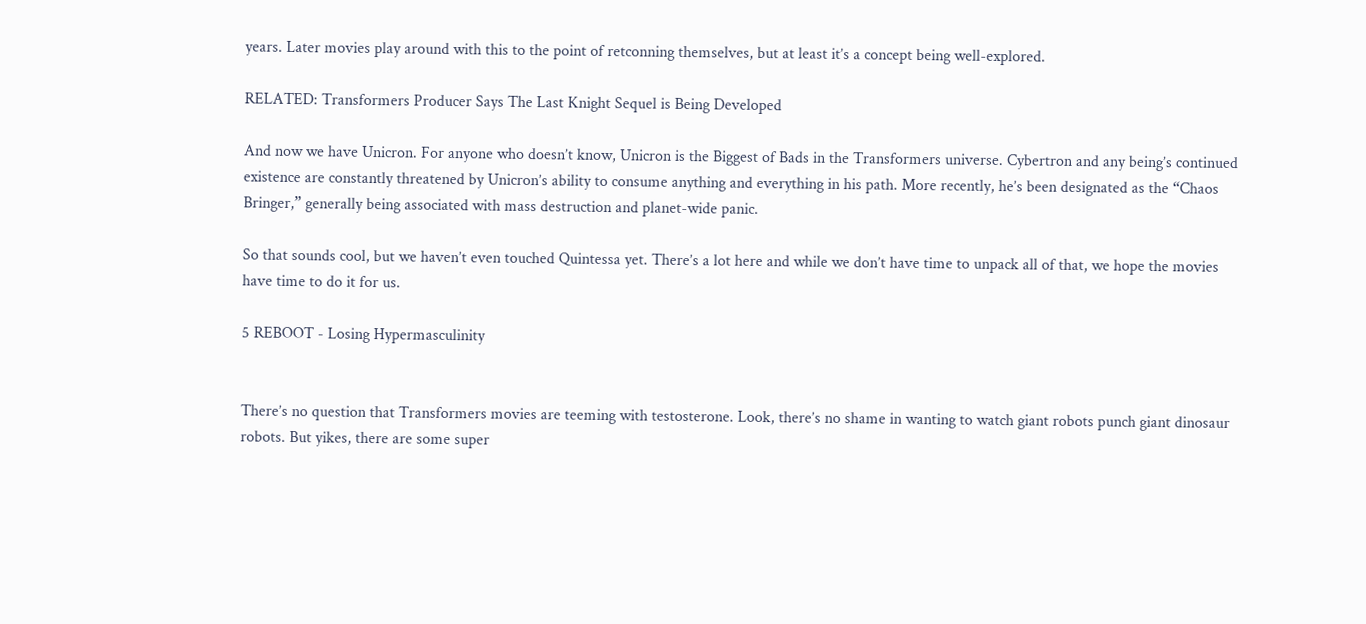years. Later movies play around with this to the point of retconning themselves, but at least it’s a concept being well-explored.

RELATED: Transformers Producer Says The Last Knight Sequel is Being Developed

And now we have Unicron. For anyone who doesn’t know, Unicron is the Biggest of Bads in the Transformers universe. Cybertron and any being’s continued existence are constantly threatened by Unicron’s ability to consume anything and everything in his path. More recently, he’s been designated as the “Chaos Bringer,” generally being associated with mass destruction and planet-wide panic.

So that sounds cool, but we haven’t even touched Quintessa yet. There’s a lot here and while we don’t have time to unpack all of that, we hope the movies have time to do it for us.

5 REBOOT - Losing Hypermasculinity


There’s no question that Transformers movies are teeming with testosterone. Look, there’s no shame in wanting to watch giant robots punch giant dinosaur robots. But yikes, there are some super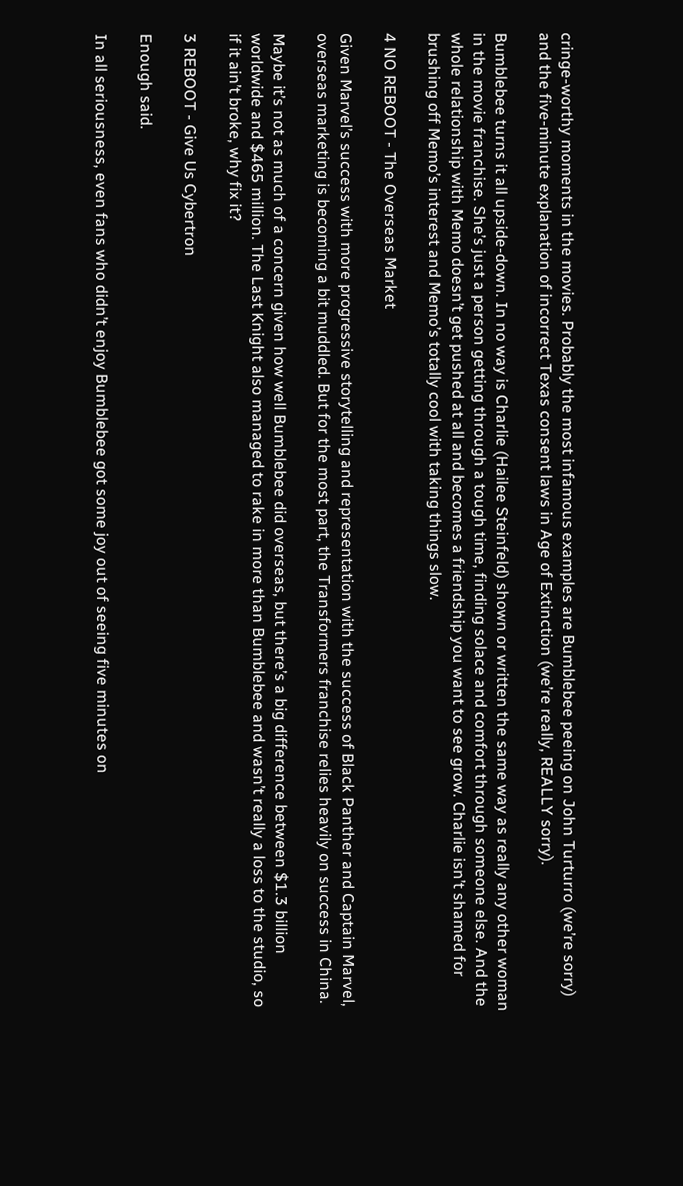cringe-worthy moments in the movies. Probably the most infamous examples are Bumblebee peeing on John Turturro (we’re sorry) and the five-minute explanation of incorrect Texas consent laws in Age of Extinction (we’re really, REALLY sorry).

Bumblebee turns it all upside-down. In no way is Charlie (Hailee Steinfeld) shown or written the same way as really any other woman in the movie franchise. She’s just a person getting through a tough time, finding solace and comfort through someone else. And the whole relationship with Memo doesn’t get pushed at all and becomes a friendship you want to see grow. Charlie isn’t shamed for brushing off Memo’s interest and Memo’s totally cool with taking things slow.

4 NO REBOOT - The Overseas Market

Given Marvel’s success with more progressive storytelling and representation with the success of Black Panther and Captain Marvel, overseas marketing is becoming a bit muddled. But for the most part, the Transformers franchise relies heavily on success in China.

Maybe it’s not as much of a concern given how well Bumblebee did overseas, but there’s a big difference between $1.3 billion worldwide and $465 million. The Last Knight also managed to rake in more than Bumblebee and wasn’t really a loss to the studio, so if it ain’t broke, why fix it?

3 REBOOT - Give Us Cybertron

Enough said.

In all seriousness, even fans who didn’t enjoy Bumblebee got some joy out of seeing five minutes on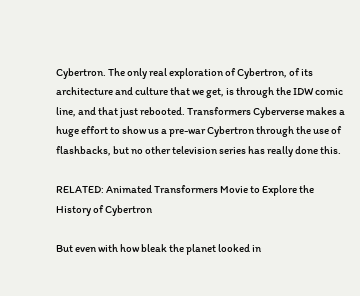Cybertron. The only real exploration of Cybertron, of its architecture and culture that we get, is through the IDW comic line, and that just rebooted. Transformers Cyberverse makes a huge effort to show us a pre-war Cybertron through the use of flashbacks, but no other television series has really done this.

RELATED: Animated Transformers Movie to Explore the History of Cybertron

But even with how bleak the planet looked in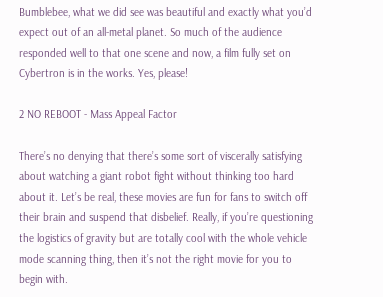Bumblebee, what we did see was beautiful and exactly what you’d expect out of an all-metal planet. So much of the audience responded well to that one scene and now, a film fully set on Cybertron is in the works. Yes, please!

2 NO REBOOT - Mass Appeal Factor

There’s no denying that there’s some sort of viscerally satisfying about watching a giant robot fight without thinking too hard about it. Let’s be real, these movies are fun for fans to switch off their brain and suspend that disbelief. Really, if you’re questioning the logistics of gravity but are totally cool with the whole vehicle mode scanning thing, then it’s not the right movie for you to begin with.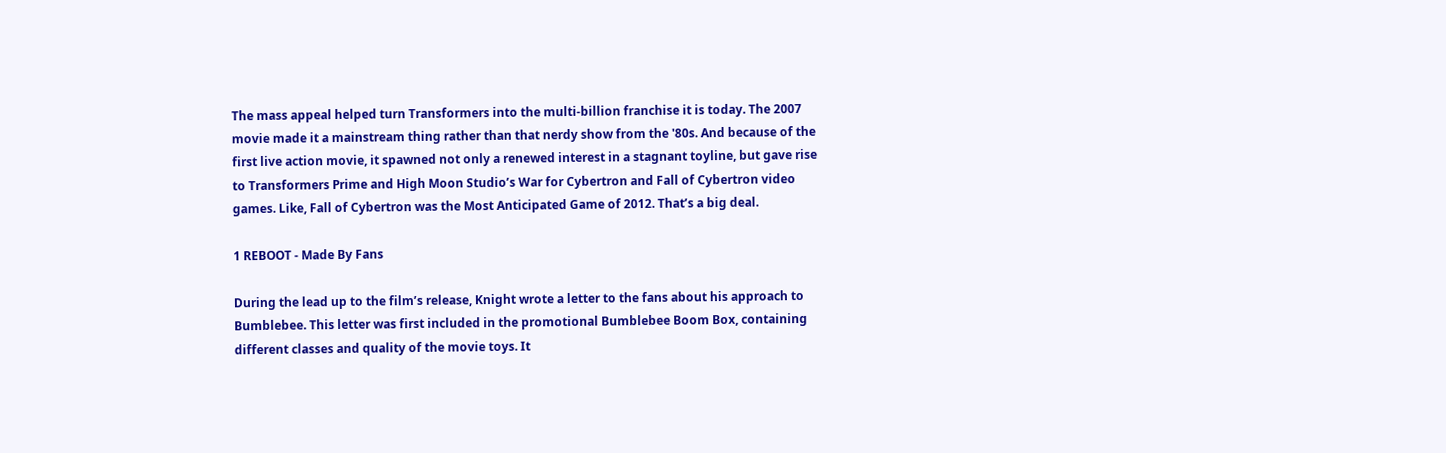The mass appeal helped turn Transformers into the multi-billion franchise it is today. The 2007 movie made it a mainstream thing rather than that nerdy show from the '80s. And because of the first live action movie, it spawned not only a renewed interest in a stagnant toyline, but gave rise to Transformers Prime and High Moon Studio’s War for Cybertron and Fall of Cybertron video games. Like, Fall of Cybertron was the Most Anticipated Game of 2012. That’s a big deal.

1 REBOOT - Made By Fans

During the lead up to the film’s release, Knight wrote a letter to the fans about his approach to Bumblebee. This letter was first included in the promotional Bumblebee Boom Box, containing different classes and quality of the movie toys. It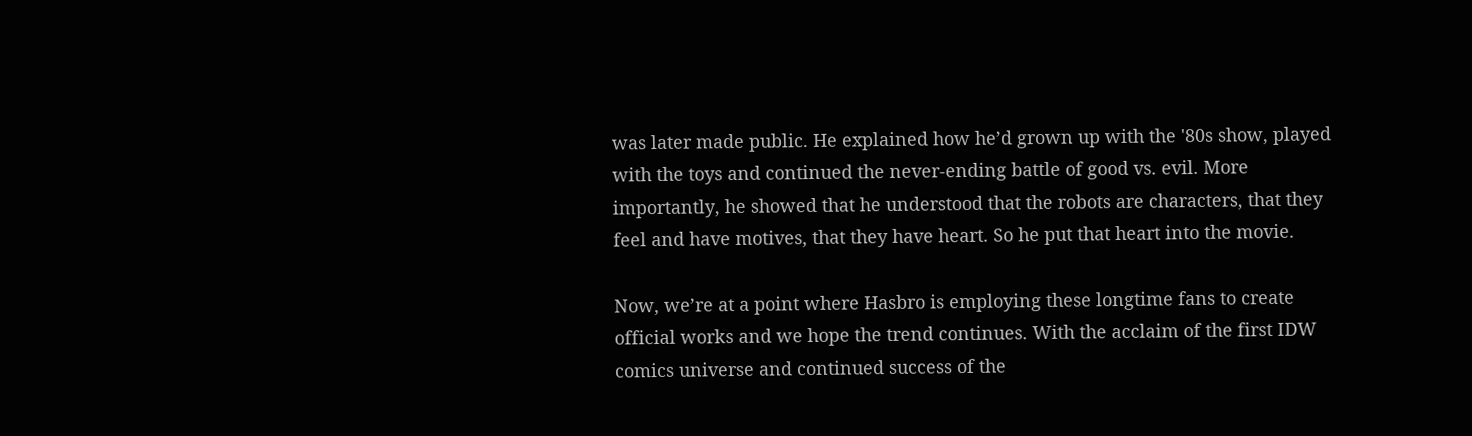was later made public. He explained how he’d grown up with the '80s show, played with the toys and continued the never-ending battle of good vs. evil. More importantly, he showed that he understood that the robots are characters, that they feel and have motives, that they have heart. So he put that heart into the movie.

Now, we’re at a point where Hasbro is employing these longtime fans to create official works and we hope the trend continues. With the acclaim of the first IDW comics universe and continued success of the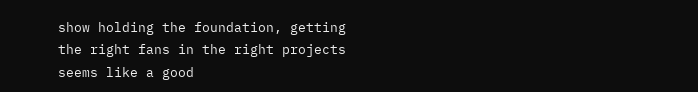show holding the foundation, getting the right fans in the right projects seems like a good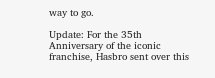way to go.

Update: For the 35th Anniversary of the iconic franchise, Hasbro sent over this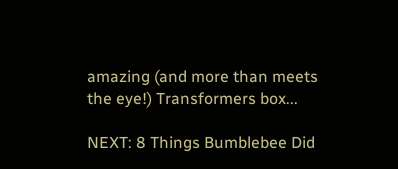amazing (and more than meets the eye!) Transformers box...

NEXT: 8 Things Bumblebee Did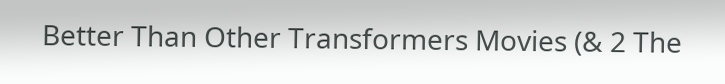Better Than Other Transformers Movies (& 2 The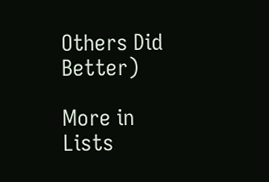Others Did Better)

More in Lists